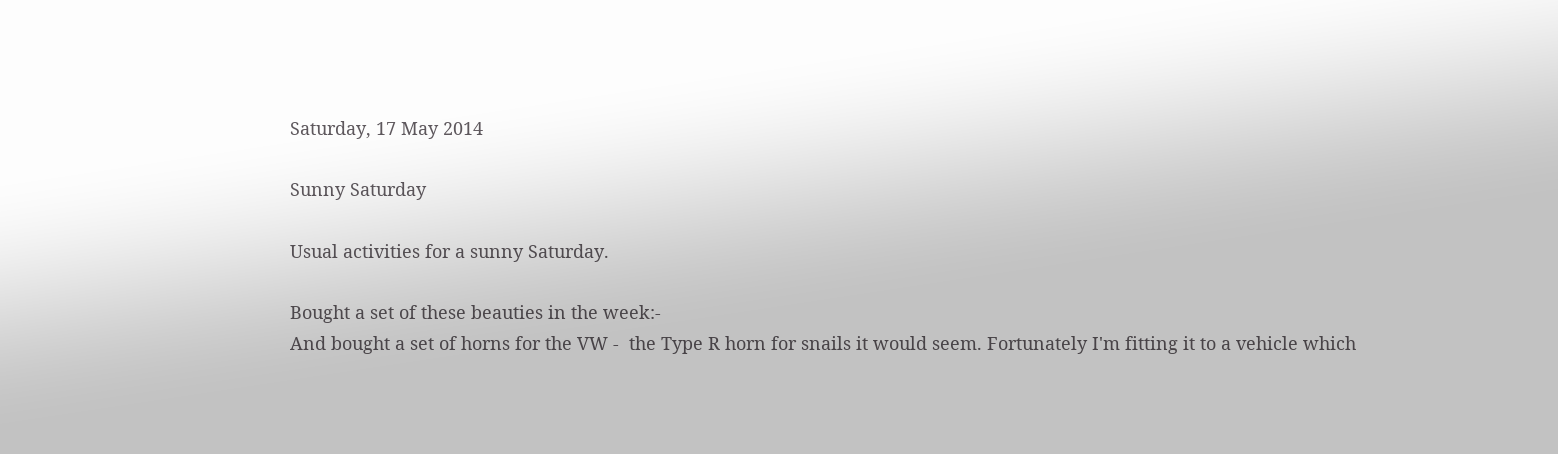Saturday, 17 May 2014

Sunny Saturday

Usual activities for a sunny Saturday.

Bought a set of these beauties in the week:-
And bought a set of horns for the VW -  the Type R horn for snails it would seem. Fortunately I'm fitting it to a vehicle which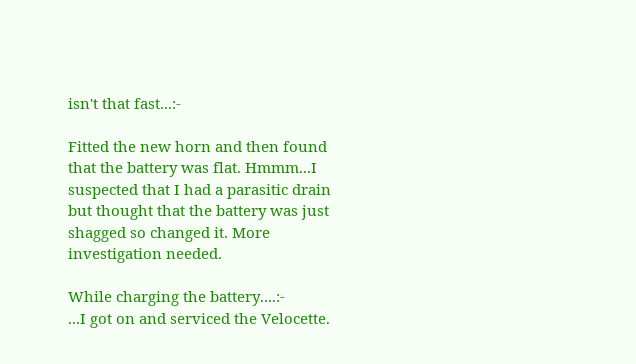isn't that fast...:-

Fitted the new horn and then found that the battery was flat. Hmmm...I suspected that I had a parasitic drain but thought that the battery was just shagged so changed it. More investigation needed.

While charging the battery....:-
...I got on and serviced the Velocette.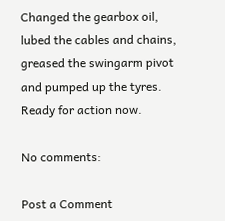Changed the gearbox oil, lubed the cables and chains, greased the swingarm pivot and pumped up the tyres. Ready for action now.

No comments:

Post a Comment